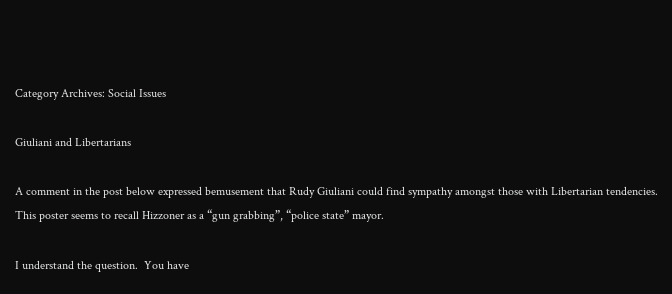Category Archives: Social Issues

Giuliani and Libertarians

A comment in the post below expressed bemusement that Rudy Giuliani could find sympathy amongst those with Libertarian tendencies.  This poster seems to recall Hizzoner as a “gun grabbing”, “police state” mayor.

I understand the question.  You have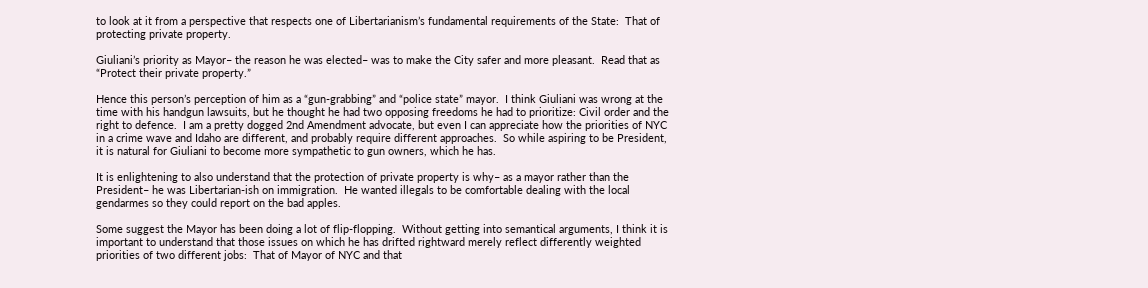to look at it from a perspective that respects one of Libertarianism’s fundamental requirements of the State:  That of protecting private property.

Giuliani’s priority as Mayor– the reason he was elected– was to make the City safer and more pleasant.  Read that as “Protect their private property.”

Hence this person’s perception of him as a “gun-grabbing” and “police state” mayor.  I think Giuliani was wrong at the time with his handgun lawsuits, but he thought he had two opposing freedoms he had to prioritize: Civil order and the right to defence.  I am a pretty dogged 2nd Amendment advocate, but even I can appreciate how the priorities of NYC in a crime wave and Idaho are different, and probably require different approaches.  So while aspiring to be President, it is natural for Giuliani to become more sympathetic to gun owners, which he has.

It is enlightening to also understand that the protection of private property is why– as a mayor rather than the President– he was Libertarian-ish on immigration.  He wanted illegals to be comfortable dealing with the local gendarmes so they could report on the bad apples.

Some suggest the Mayor has been doing a lot of flip-flopping.  Without getting into semantical arguments, I think it is important to understand that those issues on which he has drifted rightward merely reflect differently weighted priorities of two different jobs:  That of Mayor of NYC and that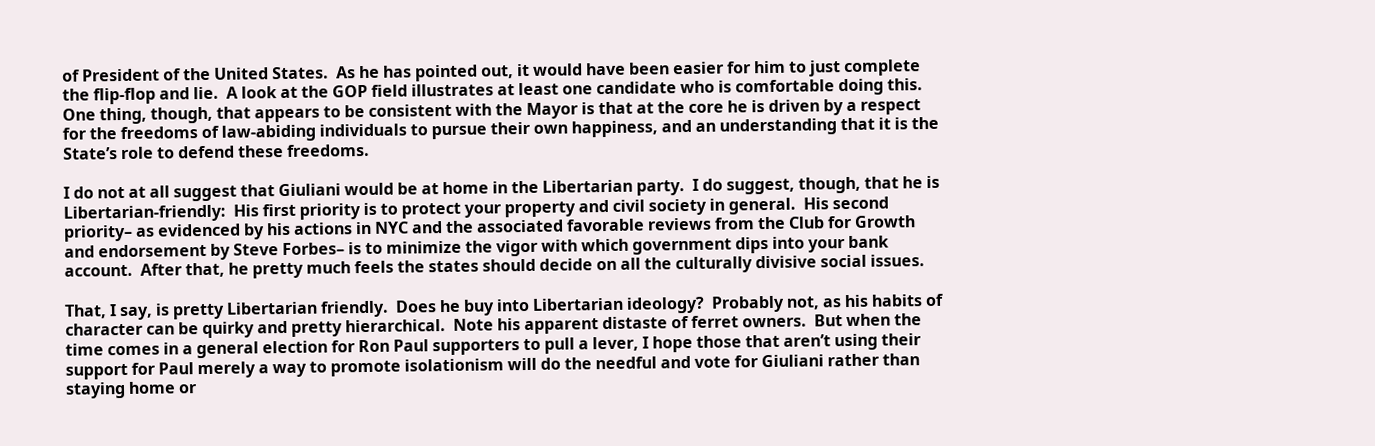of President of the United States.  As he has pointed out, it would have been easier for him to just complete the flip-flop and lie.  A look at the GOP field illustrates at least one candidate who is comfortable doing this.  One thing, though, that appears to be consistent with the Mayor is that at the core he is driven by a respect for the freedoms of law-abiding individuals to pursue their own happiness, and an understanding that it is the State’s role to defend these freedoms.

I do not at all suggest that Giuliani would be at home in the Libertarian party.  I do suggest, though, that he is Libertarian-friendly:  His first priority is to protect your property and civil society in general.  His second priority– as evidenced by his actions in NYC and the associated favorable reviews from the Club for Growth and endorsement by Steve Forbes– is to minimize the vigor with which government dips into your bank account.  After that, he pretty much feels the states should decide on all the culturally divisive social issues.

That, I say, is pretty Libertarian friendly.  Does he buy into Libertarian ideology?  Probably not, as his habits of character can be quirky and pretty hierarchical.  Note his apparent distaste of ferret owners.  But when the time comes in a general election for Ron Paul supporters to pull a lever, I hope those that aren’t using their support for Paul merely a way to promote isolationism will do the needful and vote for Giuliani rather than staying home or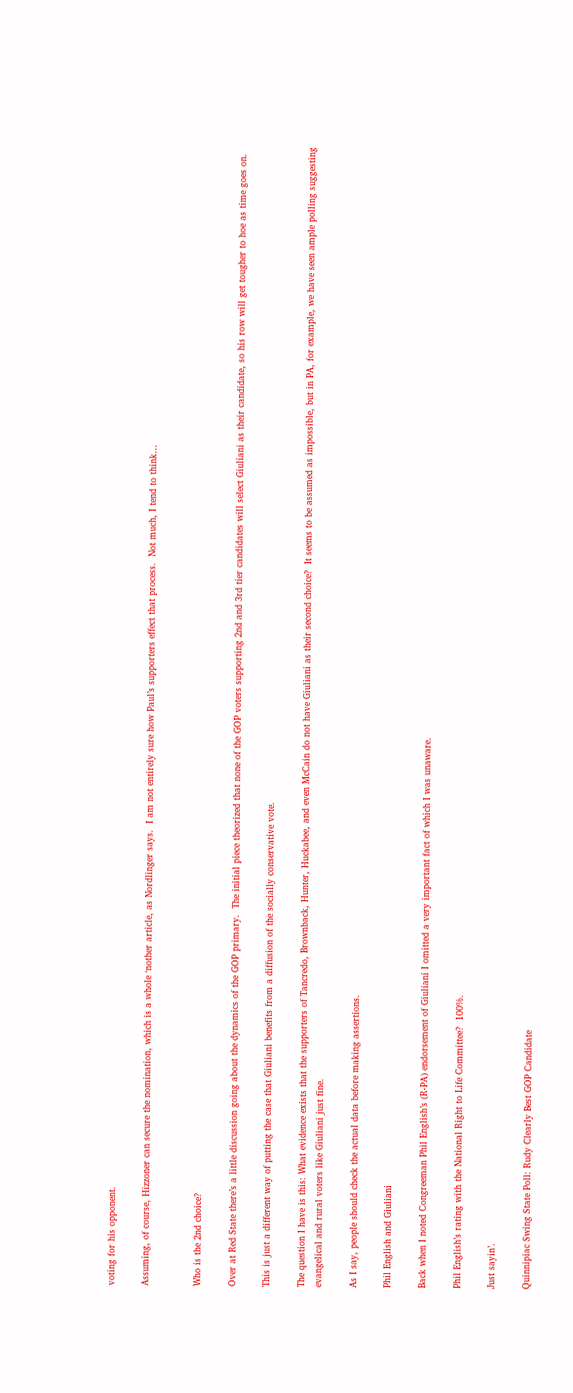voting for his opponent.

Assuming, of course, Hizzoner can secure the nomination, which is a whole ‘nother article, as Nordlinger says.  I am not entirely sure how Paul’s supporters effect that process.  Not much, I tend to think…


Who is the 2nd choice?

Over at Red State there’s a little discussion going about the dynamics of the GOP primary.  The initial piece theorized that none of the GOP voters supporting 2nd and 3rd tier candidates will select Giuliani as their candidate, so his row will get tougher to hoe as time goes on.

This is just a different way of putting the case that Giuliani benefits from a diffusion of the socially conservative vote.

The question I have is this: What evidence exists that the supporters of Tancredo, Brownback, Hunter, Huckabee, and even McCain do not have Giuliani as their second choice?  It seems to be assumed as impossible, but in PA, for example, we have seen ample polling suggesting evangelical and rural voters like Giuliani just fine.

As I say, people should check the actual data before making assertions.

Phil English and Giuliani

Back when I noted Congreeman Phil English’s (R-PA) endorsement of Giuliani I omitted a very important fact of which I was unaware.

Phil English’s rating with the National Right to Life Committee?  100%.

Just sayin’.

Quinnipiac Swing State Poll: Rudy Clearly Best GOP Candidate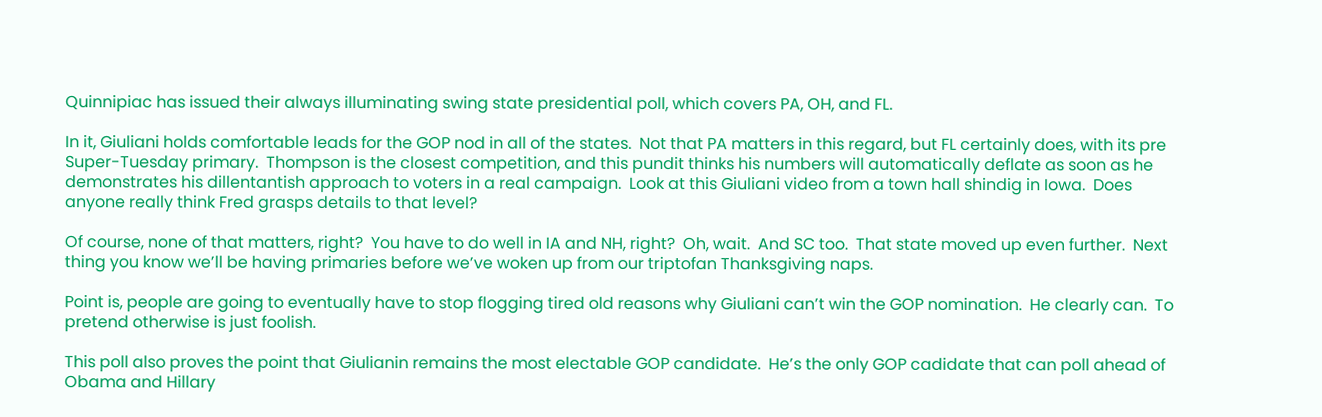Quinnipiac has issued their always illuminating swing state presidential poll, which covers PA, OH, and FL.

In it, Giuliani holds comfortable leads for the GOP nod in all of the states.  Not that PA matters in this regard, but FL certainly does, with its pre Super-Tuesday primary.  Thompson is the closest competition, and this pundit thinks his numbers will automatically deflate as soon as he demonstrates his dillentantish approach to voters in a real campaign.  Look at this Giuliani video from a town hall shindig in Iowa.  Does anyone really think Fred grasps details to that level?

Of course, none of that matters, right?  You have to do well in IA and NH, right?  Oh, wait.  And SC too.  That state moved up even further.  Next thing you know we’ll be having primaries before we’ve woken up from our triptofan Thanksgiving naps.

Point is, people are going to eventually have to stop flogging tired old reasons why Giuliani can’t win the GOP nomination.  He clearly can.  To pretend otherwise is just foolish.

This poll also proves the point that Giulianin remains the most electable GOP candidate.  He’s the only GOP cadidate that can poll ahead of Obama and Hillary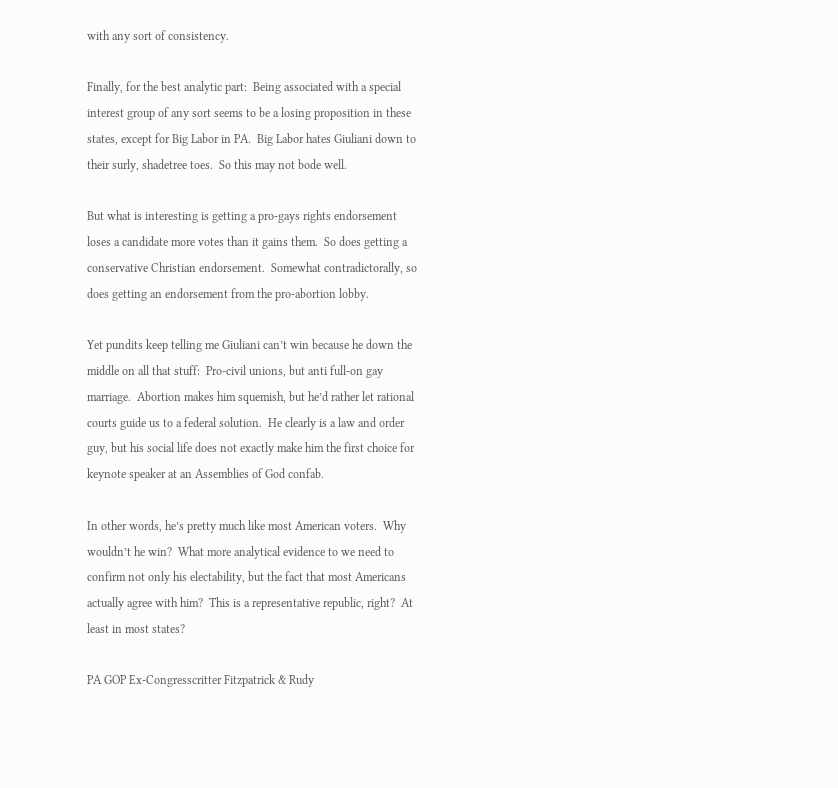with any sort of consistency.

Finally, for the best analytic part:  Being associated with a special interest group of any sort seems to be a losing proposition in these states, except for Big Labor in PA.  Big Labor hates Giuliani down to their surly, shadetree toes.  So this may not bode well.

But what is interesting is getting a pro-gays rights endorsement loses a candidate more votes than it gains them.  So does getting a conservative Christian endorsement.  Somewhat contradictorally, so does getting an endorsement from the pro-abortion lobby.

Yet pundits keep telling me Giuliani can’t win because he down the middle on all that stuff:  Pro-civil unions, but anti full-on gay marriage.  Abortion makes him squemish, but he’d rather let rational courts guide us to a federal solution.  He clearly is a law and order guy, but his social life does not exactly make him the first choice for keynote speaker at an Assemblies of God confab.

In other words, he’s pretty much like most American voters.  Why wouldn’t he win?  What more analytical evidence to we need to confirm not only his electability, but the fact that most Americans actually agree with him?  This is a representative republic, right?  At least in most states?

PA GOP Ex-Congresscritter Fitzpatrick & Rudy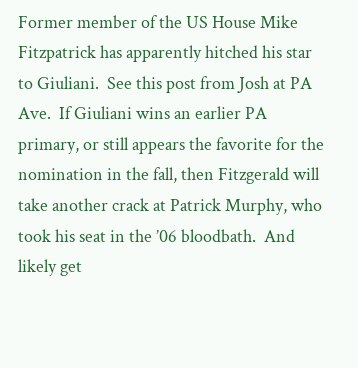Former member of the US House Mike Fitzpatrick has apparently hitched his star to Giuliani.  See this post from Josh at PA Ave.  If Giuliani wins an earlier PA primary, or still appears the favorite for the nomination in the fall, then Fitzgerald will take another crack at Patrick Murphy, who took his seat in the ’06 bloodbath.  And likely get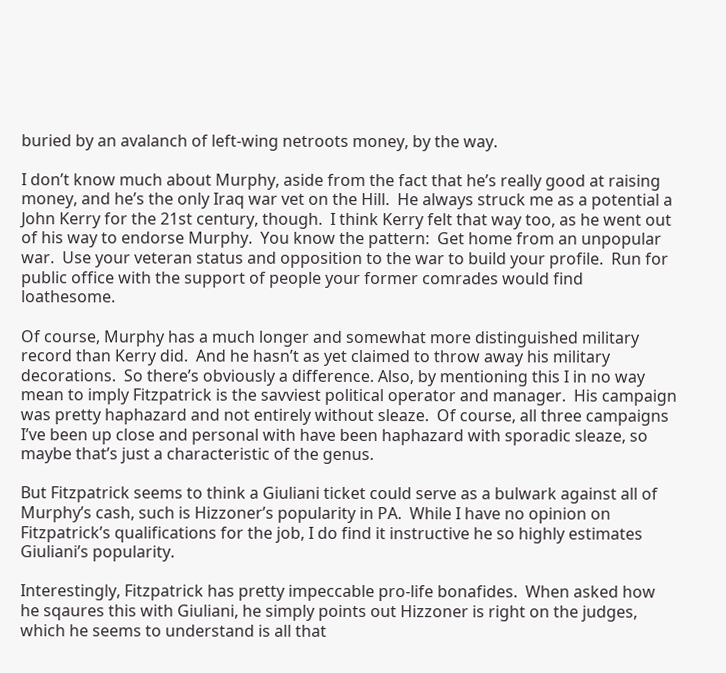buried by an avalanch of left-wing netroots money, by the way.

I don’t know much about Murphy, aside from the fact that he’s really good at raising money, and he’s the only Iraq war vet on the Hill.  He always struck me as a potential a John Kerry for the 21st century, though.  I think Kerry felt that way too, as he went out of his way to endorse Murphy.  You know the pattern:  Get home from an unpopular war.  Use your veteran status and opposition to the war to build your profile.  Run for public office with the support of people your former comrades would find loathesome.

Of course, Murphy has a much longer and somewhat more distinguished military record than Kerry did.  And he hasn’t as yet claimed to throw away his military decorations.  So there’s obviously a difference. Also, by mentioning this I in no way mean to imply Fitzpatrick is the savviest political operator and manager.  His campaign was pretty haphazard and not entirely without sleaze.  Of course, all three campaigns I’ve been up close and personal with have been haphazard with sporadic sleaze, so maybe that’s just a characteristic of the genus.

But Fitzpatrick seems to think a Giuliani ticket could serve as a bulwark against all of Murphy’s cash, such is Hizzoner’s popularity in PA.  While I have no opinion on Fitzpatrick’s qualifications for the job, I do find it instructive he so highly estimates Giuliani’s popularity.

Interestingly, Fitzpatrick has pretty impeccable pro-life bonafides.  When asked how he sqaures this with Giuliani, he simply points out Hizzoner is right on the judges, which he seems to understand is all that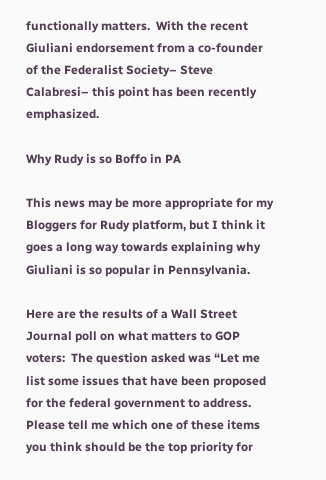functionally matters.  With the recent Giuliani endorsement from a co-founder of the Federalist Society– Steve Calabresi– this point has been recently emphasized.

Why Rudy is so Boffo in PA

This news may be more appropriate for my Bloggers for Rudy platform, but I think it goes a long way towards explaining why Giuliani is so popular in Pennsylvania.

Here are the results of a Wall Street Journal poll on what matters to GOP voters:  The question asked was “Let me list some issues that have been proposed for the federal government to address. Please tell me which one of these items you think should be the top priority for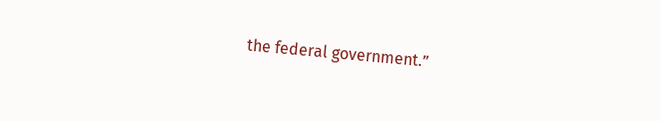the federal government.”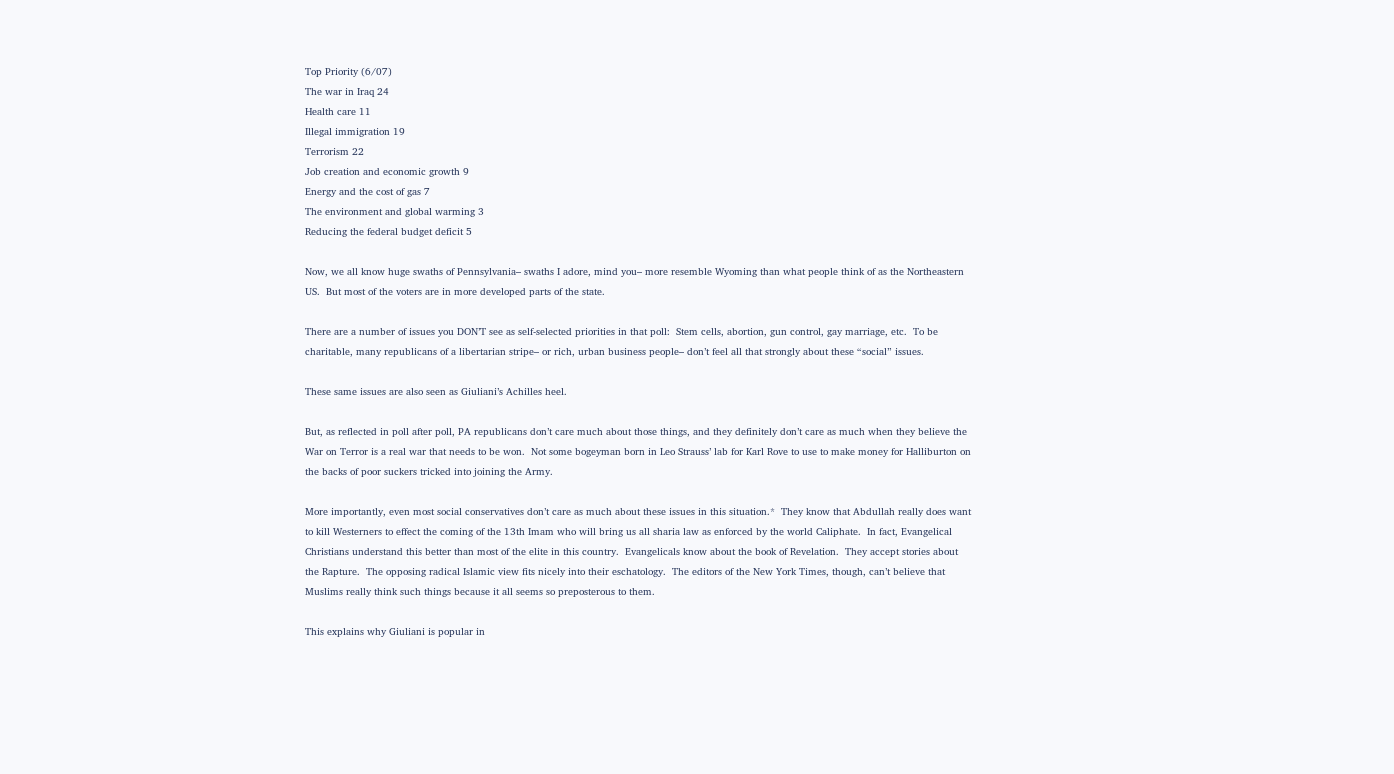Top Priority (6/07)
The war in Iraq 24
Health care 11
Illegal immigration 19
Terrorism 22
Job creation and economic growth 9
Energy and the cost of gas 7
The environment and global warming 3
Reducing the federal budget deficit 5

Now, we all know huge swaths of Pennsylvania– swaths I adore, mind you– more resemble Wyoming than what people think of as the Northeastern US.  But most of the voters are in more developed parts of the state.

There are a number of issues you DON’T see as self-selected priorities in that poll:  Stem cells, abortion, gun control, gay marriage, etc.  To be charitable, many republicans of a libertarian stripe– or rich, urban business people– don’t feel all that strongly about these “social” issues.

These same issues are also seen as Giuliani’s Achilles heel.

But, as reflected in poll after poll, PA republicans don’t care much about those things, and they definitely don’t care as much when they believe the War on Terror is a real war that needs to be won.  Not some bogeyman born in Leo Strauss’ lab for Karl Rove to use to make money for Halliburton on the backs of poor suckers tricked into joining the Army.

More importantly, even most social conservatives don’t care as much about these issues in this situation.*  They know that Abdullah really does want to kill Westerners to effect the coming of the 13th Imam who will bring us all sharia law as enforced by the world Caliphate.  In fact, Evangelical Christians understand this better than most of the elite in this country.  Evangelicals know about the book of Revelation.  They accept stories about the Rapture.  The opposing radical Islamic view fits nicely into their eschatology.  The editors of the New York Times, though, can’t believe that Muslims really think such things because it all seems so preposterous to them.

This explains why Giuliani is popular in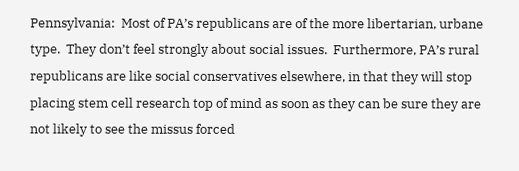Pennsylvania:  Most of PA’s republicans are of the more libertarian, urbane type.  They don’t feel strongly about social issues.  Furthermore, PA’s rural republicans are like social conservatives elsewhere, in that they will stop placing stem cell research top of mind as soon as they can be sure they are not likely to see the missus forced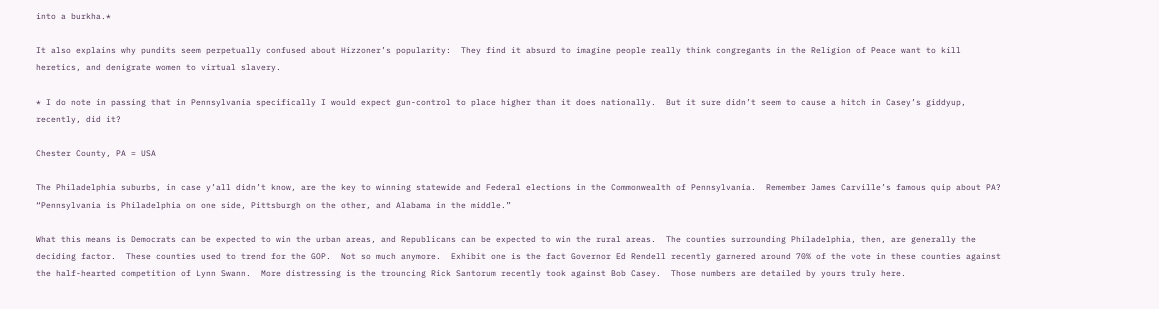into a burkha.*

It also explains why pundits seem perpetually confused about Hizzoner’s popularity:  They find it absurd to imagine people really think congregants in the Religion of Peace want to kill heretics, and denigrate women to virtual slavery.

* I do note in passing that in Pennsylvania specifically I would expect gun-control to place higher than it does nationally.  But it sure didn’t seem to cause a hitch in Casey’s giddyup, recently, did it?

Chester County, PA = USA

The Philadelphia suburbs, in case y’all didn’t know, are the key to winning statewide and Federal elections in the Commonwealth of Pennsylvania.  Remember James Carville’s famous quip about PA?  “Pennsylvania is Philadelphia on one side, Pittsburgh on the other, and Alabama in the middle.”

What this means is Democrats can be expected to win the urban areas, and Republicans can be expected to win the rural areas.  The counties surrounding Philadelphia, then, are generally the deciding factor.  These counties used to trend for the GOP.  Not so much anymore.  Exhibit one is the fact Governor Ed Rendell recently garnered around 70% of the vote in these counties against the half-hearted competition of Lynn Swann.  More distressing is the trouncing Rick Santorum recently took against Bob Casey.  Those numbers are detailed by yours truly here.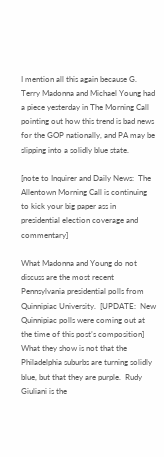I mention all this again because G. Terry Madonna and Michael Young had a piece yesterday in The Morning Call pointing out how this trend is bad news for the GOP nationally, and PA may be slipping into a solidly blue state.

[note to Inquirer and Daily News:  The Allentown Morning Call is continuing to kick your big paper ass in presidential election coverage and commentary]

What Madonna and Young do not discuss are the most recent Pennsylvania presidential polls from Quinnipiac University.  [UPDATE:  New Quinnipiac polls were coming out at the time of this post’s composition] What they show is not that the Philadelphia suburbs are turning solidly blue, but that they are purple.  Rudy Giuliani is the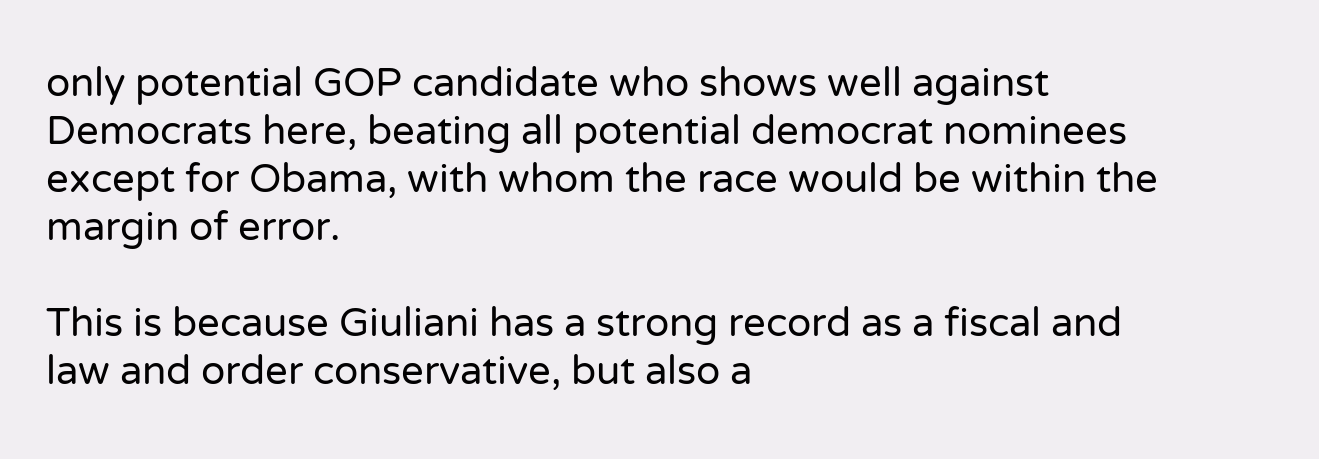only potential GOP candidate who shows well against Democrats here, beating all potential democrat nominees except for Obama, with whom the race would be within the margin of error.

This is because Giuliani has a strong record as a fiscal and law and order conservative, but also a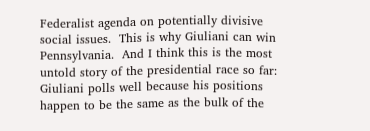Federalist agenda on potentially divisive social issues.  This is why Giuliani can win Pennsylvania.  And I think this is the most untold story of the presidential race so far:  Giuliani polls well because his positions happen to be the same as the bulk of the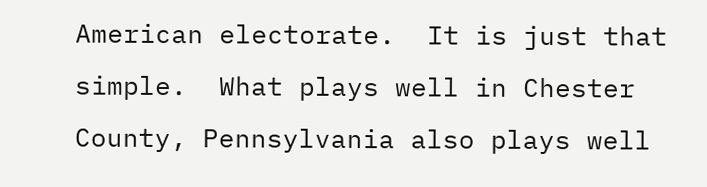American electorate.  It is just that simple.  What plays well in Chester County, Pennsylvania also plays well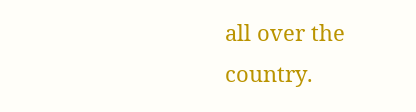all over the country.